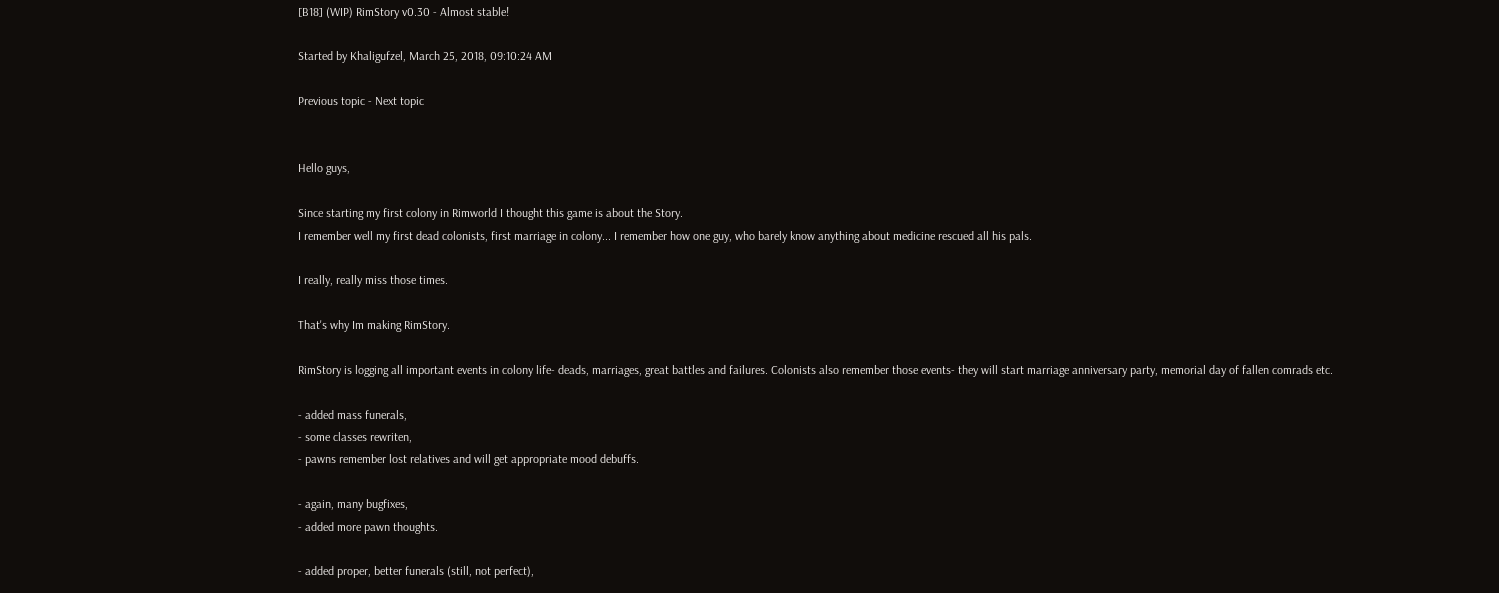[B18] (WIP) RimStory v0.30 - Almost stable!

Started by Khaligufzel, March 25, 2018, 09:10:24 AM

Previous topic - Next topic


Hello guys,

Since starting my first colony in Rimworld I thought this game is about the Story.
I remember well my first dead colonists, first marriage in colony... I remember how one guy, who barely know anything about medicine rescued all his pals.

I really, really miss those times.

That's why Im making RimStory.

RimStory is logging all important events in colony life- deads, marriages, great battles and failures. Colonists also remember those events- they will start marriage anniversary party, memorial day of fallen comrads etc.

- added mass funerals,
- some classes rewriten,
- pawns remember lost relatives and will get appropriate mood debuffs.

- again, many bugfixes,
- added more pawn thoughts.

- added proper, better funerals (still, not perfect),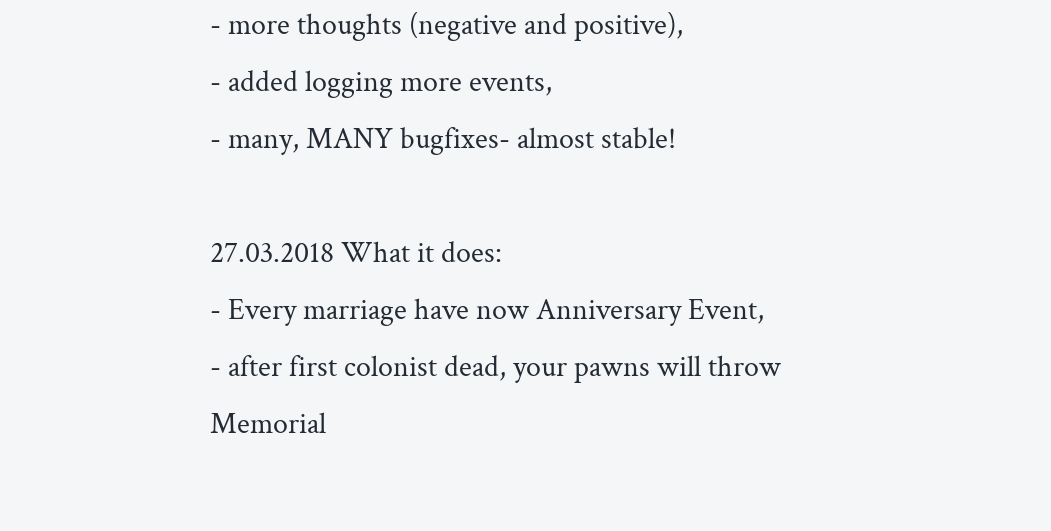- more thoughts (negative and positive),
- added logging more events,
- many, MANY bugfixes- almost stable!

27.03.2018 What it does:
- Every marriage have now Anniversary Event,
- after first colonist dead, your pawns will throw Memorial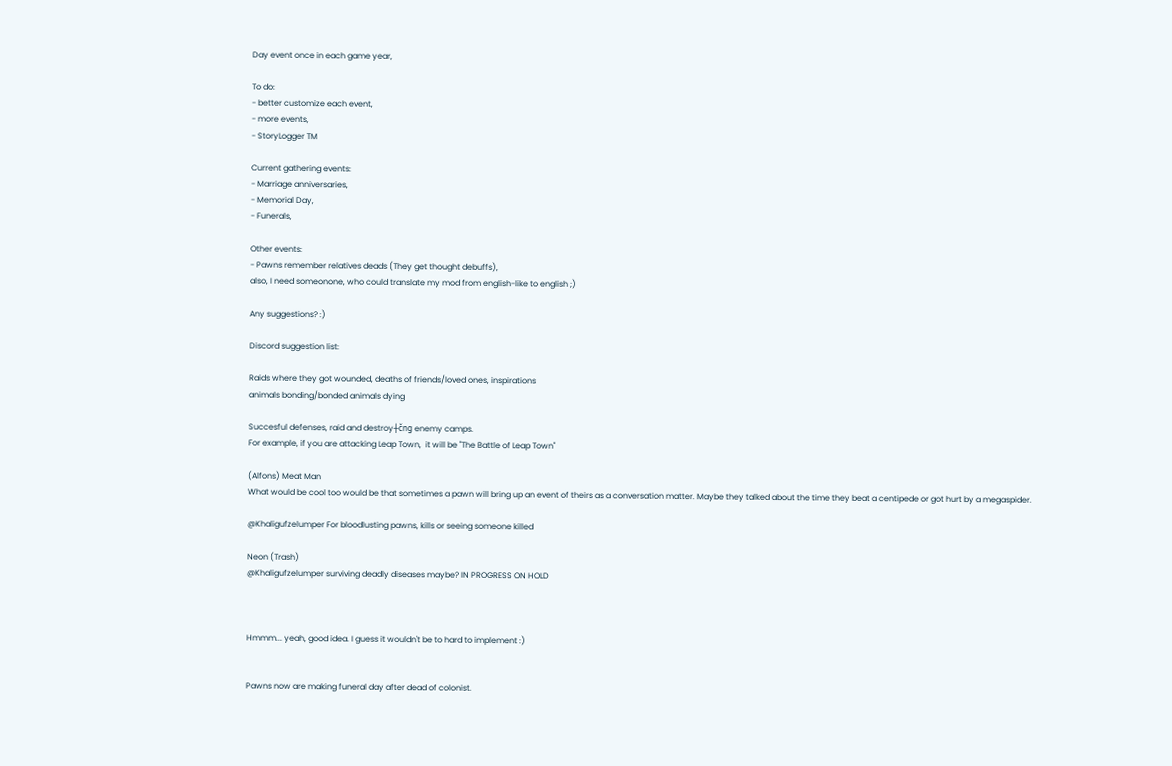Day event once in each game year,

To do:
- better customize each event,
- more events,
- StoryLogger TM

Current gathering events:
- Marriage anniversaries,
- Memorial Day,
- Funerals,

Other events:
- Pawns remember relatives deads (They get thought debuffs),
also, I need someonone, who could translate my mod from english-like to english ;)

Any suggestions? :)

Discord suggestion list:

Raids where they got wounded, deaths of friends/loved ones, inspirations
animals bonding/bonded animals dying

Succesful defenses, raid and destroy┼čng enemy camps.
For example, if you are attacking Leap Town,  it will be "The Battle of Leap Town"

(Alfons) Meat Man
What would be cool too would be that sometimes a pawn will bring up an event of theirs as a conversation matter. Maybe they talked about the time they beat a centipede or got hurt by a megaspider.

@Khaligufzelumper For bloodlusting pawns, kills or seeing someone killed

Neon (Trash)
@Khaligufzelumper surviving deadly diseases maybe? IN PROGRESS ON HOLD



Hmmm... yeah, good idea. I guess it wouldn't be to hard to implement :)


Pawns now are making funeral day after dead of colonist.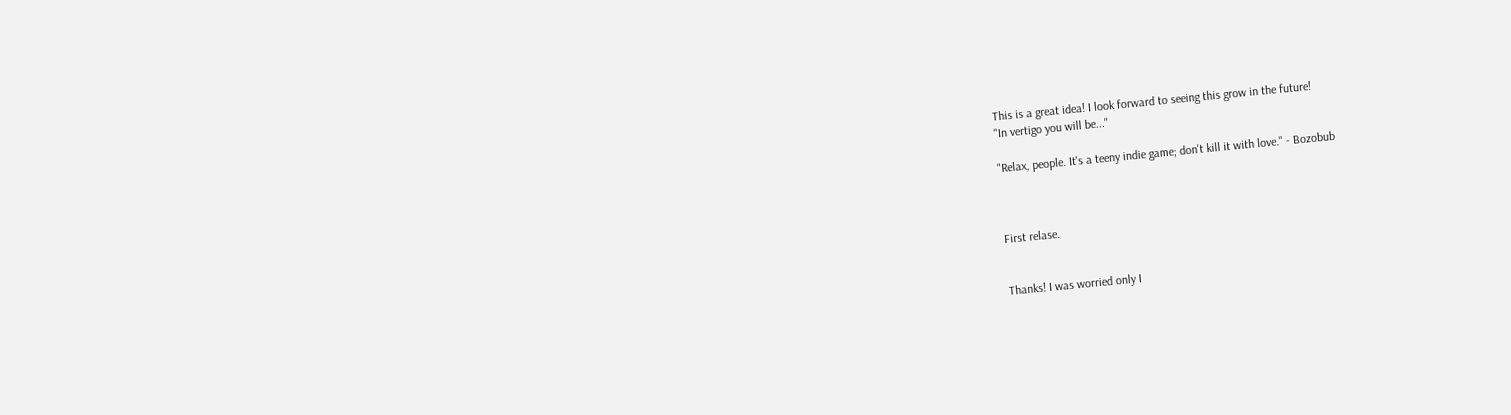This is a great idea! I look forward to seeing this grow in the future!
"In vertigo you will be..."

"Relax, people. It's a teeny indie game; don't kill it with love." - Bozobub



First relase.


Thanks! I was worried only I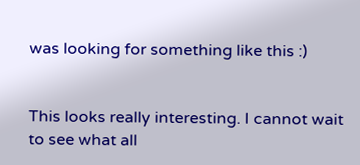was looking for something like this :)


This looks really interesting. I cannot wait to see what all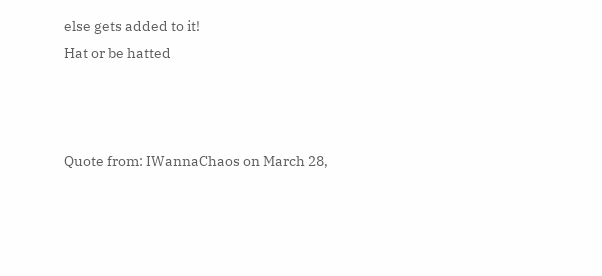else gets added to it!
Hat or be hatted



Quote from: IWannaChaos on March 28,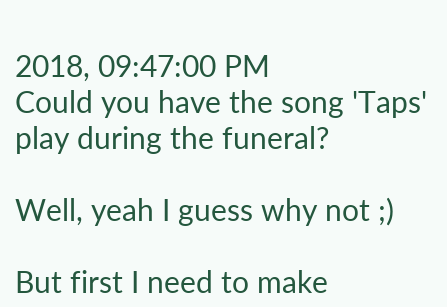2018, 09:47:00 PM
Could you have the song 'Taps' play during the funeral?

Well, yeah I guess why not ;)

But first I need to make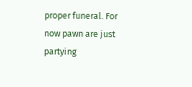proper funeral. For now pawn are just partying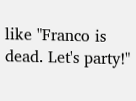like "Franco is dead. Let's party!"